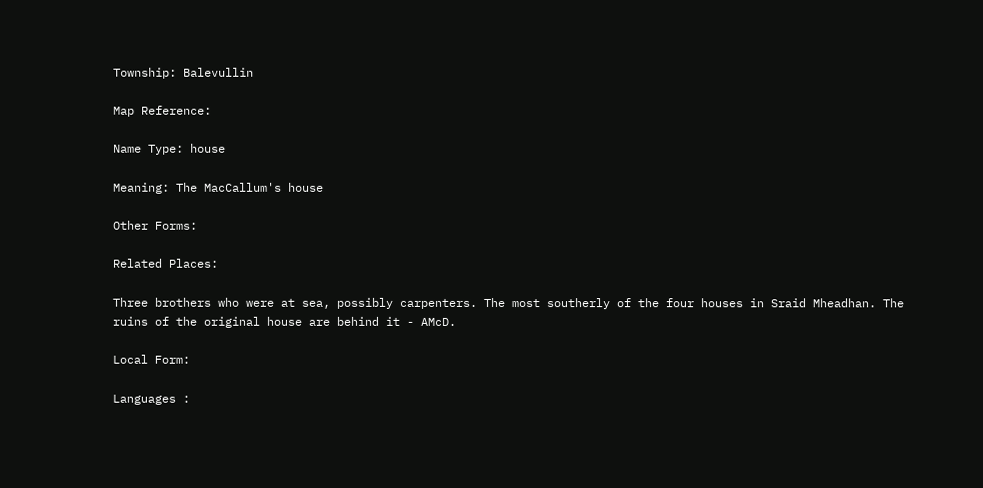Township: Balevullin

Map Reference:

Name Type: house

Meaning: The MacCallum's house

Other Forms:

Related Places:

Three brothers who were at sea, possibly carpenters. The most southerly of the four houses in Sraid Mheadhan. The ruins of the original house are behind it - AMcD.

Local Form:

Languages :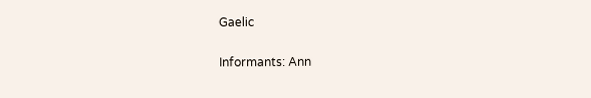Gaelic

Informants: Ann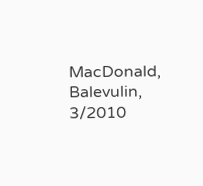MacDonald, Balevulin, 3/2010